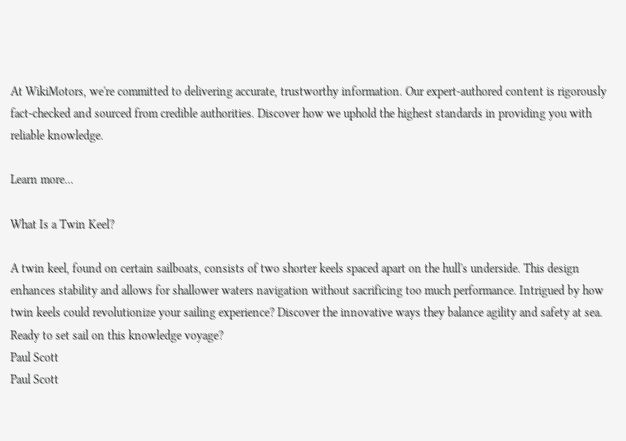At WikiMotors, we're committed to delivering accurate, trustworthy information. Our expert-authored content is rigorously fact-checked and sourced from credible authorities. Discover how we uphold the highest standards in providing you with reliable knowledge.

Learn more...

What Is a Twin Keel?

A twin keel, found on certain sailboats, consists of two shorter keels spaced apart on the hull's underside. This design enhances stability and allows for shallower waters navigation without sacrificing too much performance. Intrigued by how twin keels could revolutionize your sailing experience? Discover the innovative ways they balance agility and safety at sea. Ready to set sail on this knowledge voyage?
Paul Scott
Paul Scott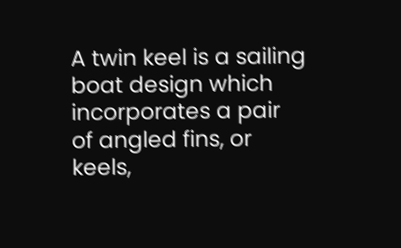A twin keel is a sailing boat design which incorporates a pair of angled fins, or keels,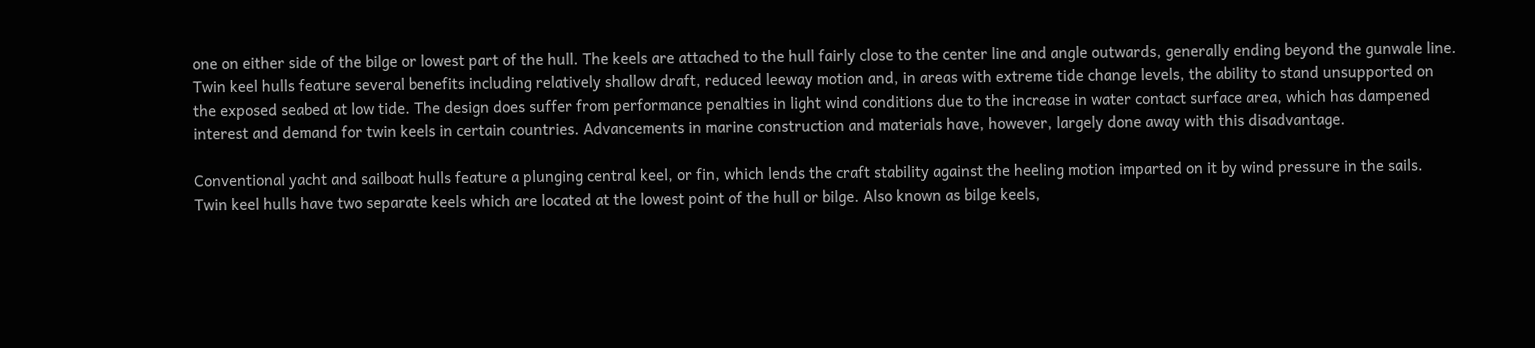one on either side of the bilge or lowest part of the hull. The keels are attached to the hull fairly close to the center line and angle outwards, generally ending beyond the gunwale line. Twin keel hulls feature several benefits including relatively shallow draft, reduced leeway motion and, in areas with extreme tide change levels, the ability to stand unsupported on the exposed seabed at low tide. The design does suffer from performance penalties in light wind conditions due to the increase in water contact surface area, which has dampened interest and demand for twin keels in certain countries. Advancements in marine construction and materials have, however, largely done away with this disadvantage.

Conventional yacht and sailboat hulls feature a plunging central keel, or fin, which lends the craft stability against the heeling motion imparted on it by wind pressure in the sails. Twin keel hulls have two separate keels which are located at the lowest point of the hull or bilge. Also known as bilge keels,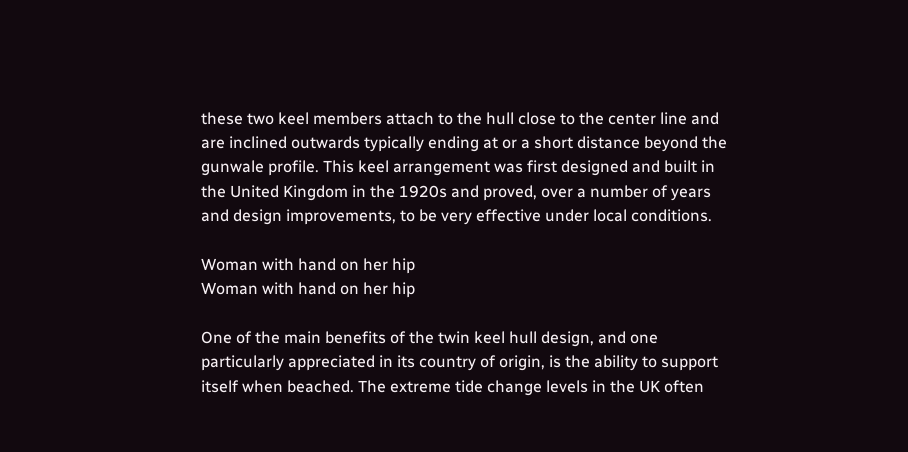these two keel members attach to the hull close to the center line and are inclined outwards typically ending at or a short distance beyond the gunwale profile. This keel arrangement was first designed and built in the United Kingdom in the 1920s and proved, over a number of years and design improvements, to be very effective under local conditions.

Woman with hand on her hip
Woman with hand on her hip

One of the main benefits of the twin keel hull design, and one particularly appreciated in its country of origin, is the ability to support itself when beached. The extreme tide change levels in the UK often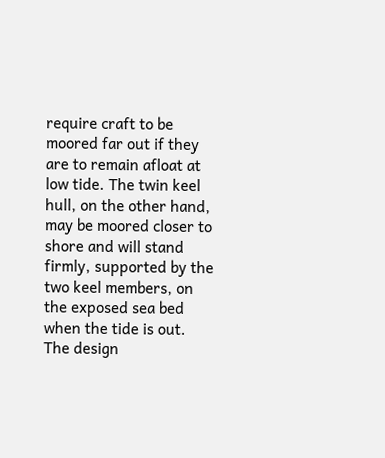require craft to be moored far out if they are to remain afloat at low tide. The twin keel hull, on the other hand, may be moored closer to shore and will stand firmly, supported by the two keel members, on the exposed sea bed when the tide is out. The design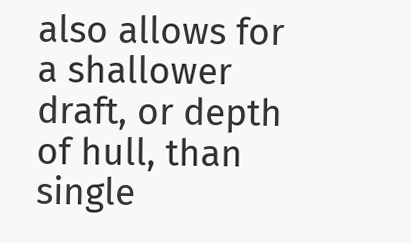also allows for a shallower draft, or depth of hull, than single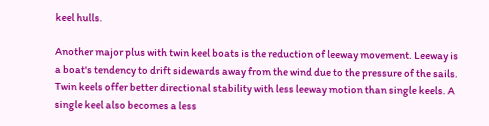keel hulls.

Another major plus with twin keel boats is the reduction of leeway movement. Leeway is a boat's tendency to drift sidewards away from the wind due to the pressure of the sails. Twin keels offer better directional stability with less leeway motion than single keels. A single keel also becomes a less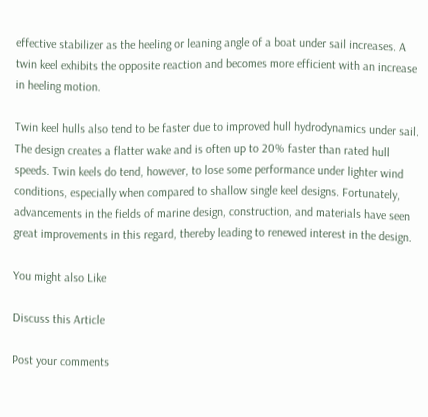effective stabilizer as the heeling or leaning angle of a boat under sail increases. A twin keel exhibits the opposite reaction and becomes more efficient with an increase in heeling motion.

Twin keel hulls also tend to be faster due to improved hull hydrodynamics under sail. The design creates a flatter wake and is often up to 20% faster than rated hull speeds. Twin keels do tend, however, to lose some performance under lighter wind conditions, especially when compared to shallow single keel designs. Fortunately, advancements in the fields of marine design, construction, and materials have seen great improvements in this regard, thereby leading to renewed interest in the design.

You might also Like

Discuss this Article

Post your comments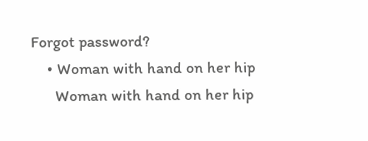Forgot password?
    • Woman with hand on her hip
      Woman with hand on her hip